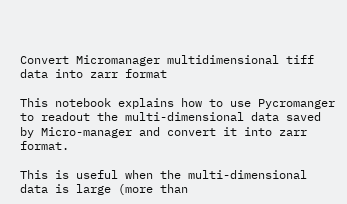Convert Micromanager multidimensional tiff data into zarr format

This notebook explains how to use Pycromanger to readout the multi-dimensional data saved by Micro-manager and convert it into zarr format.

This is useful when the multi-dimensional data is large (more than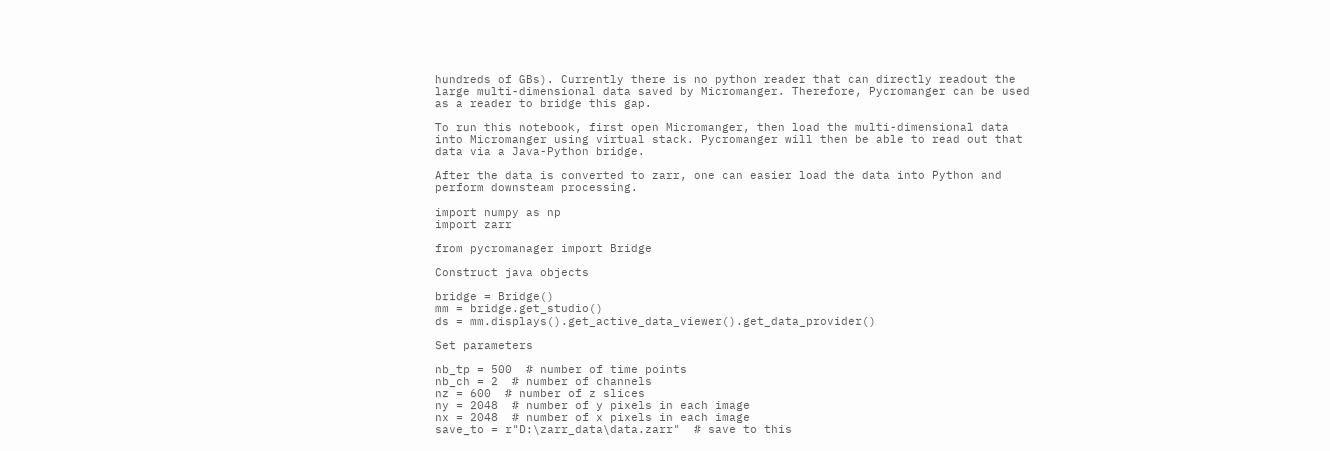hundreds of GBs). Currently there is no python reader that can directly readout the large multi-dimensional data saved by Micromanger. Therefore, Pycromanger can be used as a reader to bridge this gap.

To run this notebook, first open Micromanger, then load the multi-dimensional data into Micromanger using virtual stack. Pycromanger will then be able to read out that data via a Java-Python bridge.

After the data is converted to zarr, one can easier load the data into Python and perform downsteam processing.

import numpy as np
import zarr

from pycromanager import Bridge

Construct java objects

bridge = Bridge()
mm = bridge.get_studio()
ds = mm.displays().get_active_data_viewer().get_data_provider()

Set parameters

nb_tp = 500  # number of time points
nb_ch = 2  # number of channels
nz = 600  # number of z slices
ny = 2048  # number of y pixels in each image
nx = 2048  # number of x pixels in each image
save_to = r"D:\zarr_data\data.zarr"  # save to this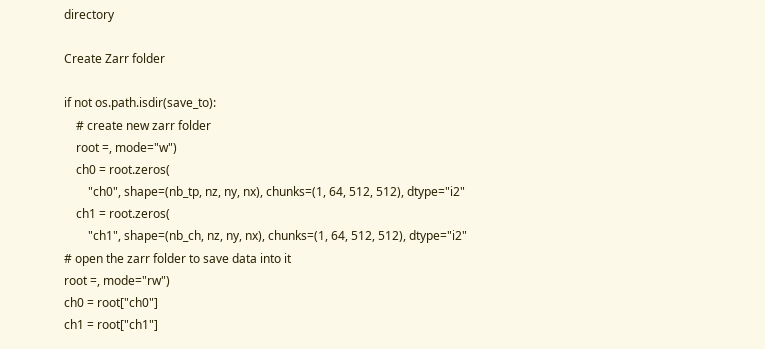directory

Create Zarr folder

if not os.path.isdir(save_to):
    # create new zarr folder
    root =, mode="w")
    ch0 = root.zeros(
        "ch0", shape=(nb_tp, nz, ny, nx), chunks=(1, 64, 512, 512), dtype="i2"
    ch1 = root.zeros(
        "ch1", shape=(nb_ch, nz, ny, nx), chunks=(1, 64, 512, 512), dtype="i2"
# open the zarr folder to save data into it
root =, mode="rw")
ch0 = root["ch0"]
ch1 = root["ch1"]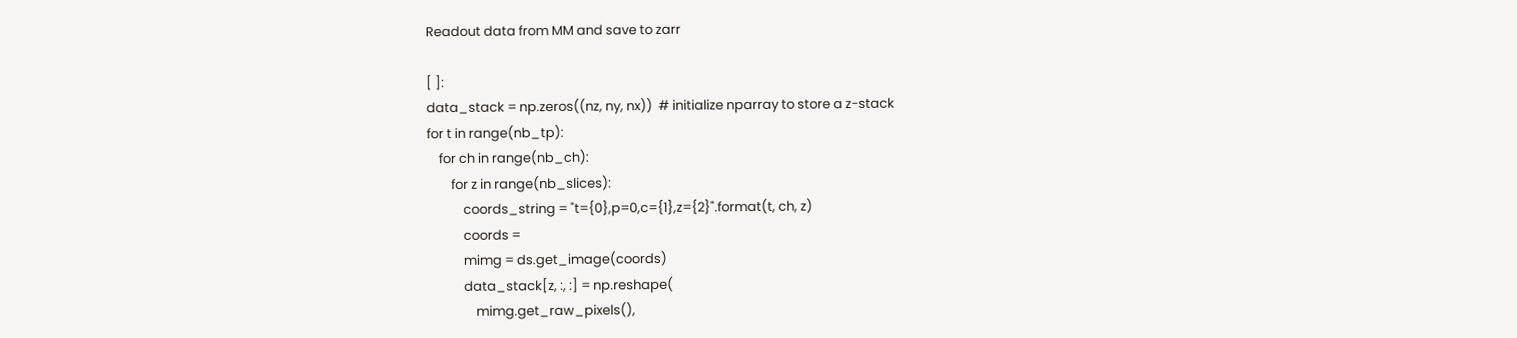Readout data from MM and save to zarr

[ ]:
data_stack = np.zeros((nz, ny, nx))  # initialize nparray to store a z-stack
for t in range(nb_tp):
    for ch in range(nb_ch):
        for z in range(nb_slices):
            coords_string = "t={0},p=0,c={1},z={2}".format(t, ch, z)
            coords =
            mimg = ds.get_image(coords)
            data_stack[z, :, :] = np.reshape(
                mimg.get_raw_pixels(),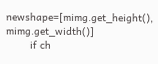newshape=[mimg.get_height(), mimg.get_width()]
        if ch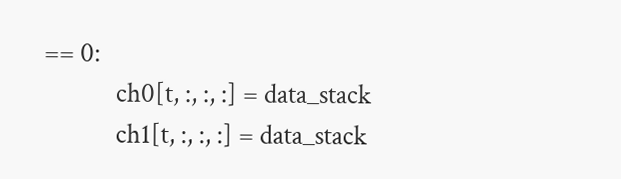== 0:
            ch0[t, :, :, :] = data_stack
            ch1[t, :, :, :] = data_stack